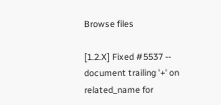Browse files

[1.2.X] Fixed #5537 -- document trailing '+' on related_name for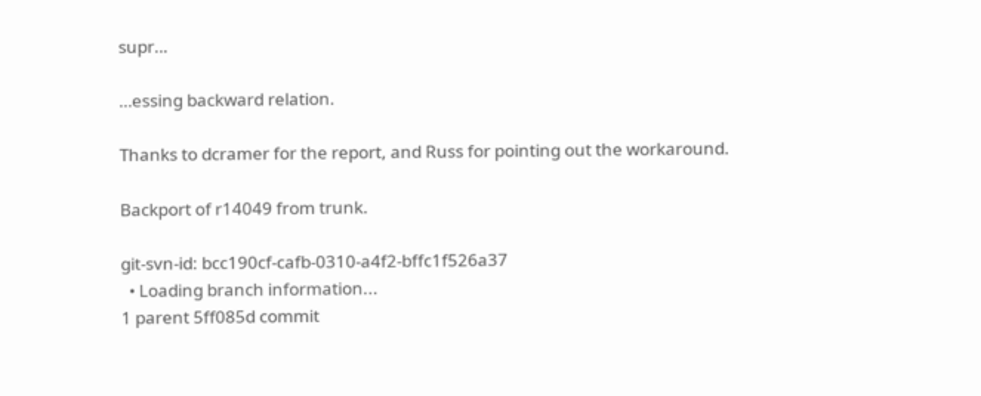supr…

…essing backward relation.

Thanks to dcramer for the report, and Russ for pointing out the workaround.

Backport of r14049 from trunk.

git-svn-id: bcc190cf-cafb-0310-a4f2-bffc1f526a37
  • Loading branch information...
1 parent 5ff085d commit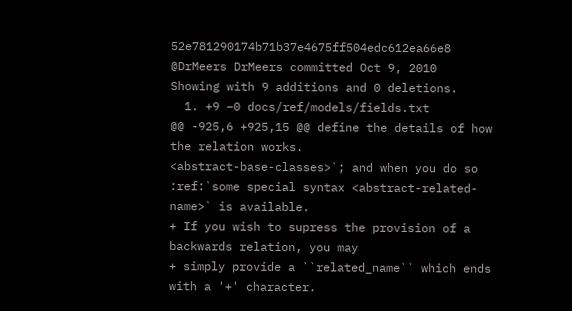52e781290174b71b37e4675ff504edc612ea66e8 @DrMeers DrMeers committed Oct 9, 2010
Showing with 9 additions and 0 deletions.
  1. +9 −0 docs/ref/models/fields.txt
@@ -925,6 +925,15 @@ define the details of how the relation works.
<abstract-base-classes>`; and when you do so
:ref:`some special syntax <abstract-related-name>` is available.
+ If you wish to supress the provision of a backwards relation, you may
+ simply provide a ``related_name`` which ends with a '+' character.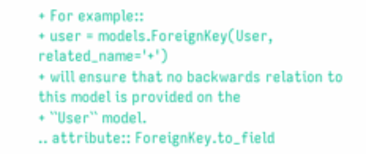+ For example::
+ user = models.ForeignKey(User, related_name='+')
+ will ensure that no backwards relation to this model is provided on the
+ ``User`` model.
.. attribute:: ForeignKey.to_field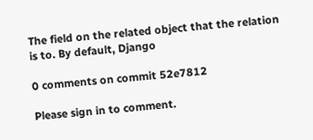The field on the related object that the relation is to. By default, Django

0 comments on commit 52e7812

Please sign in to comment.